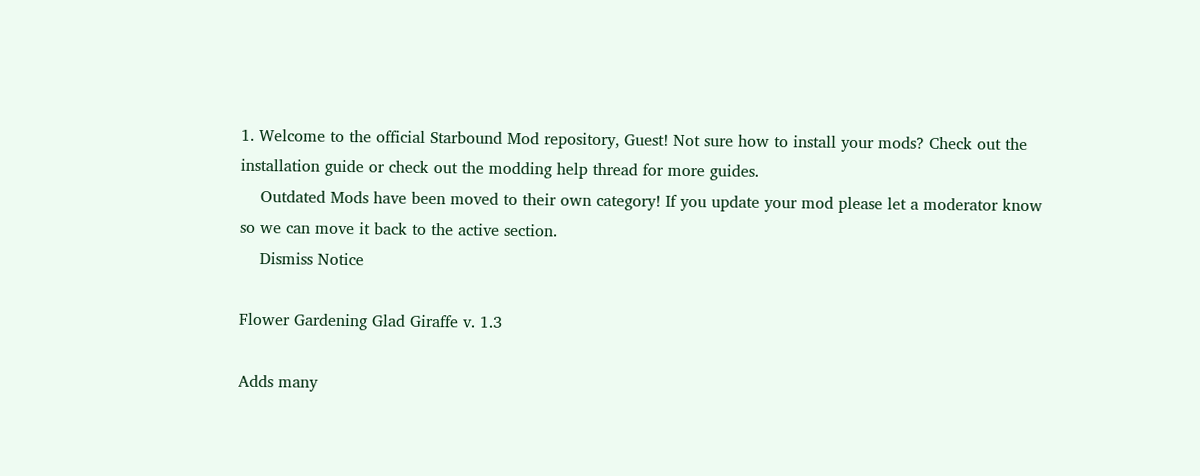1. Welcome to the official Starbound Mod repository, Guest! Not sure how to install your mods? Check out the installation guide or check out the modding help thread for more guides.
    Outdated Mods have been moved to their own category! If you update your mod please let a moderator know so we can move it back to the active section.
    Dismiss Notice

Flower Gardening Glad Giraffe v. 1.3

Adds many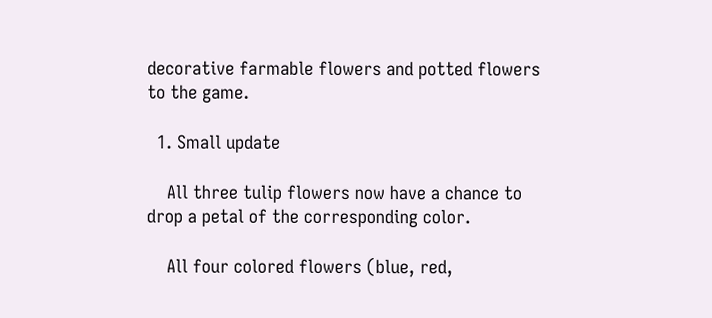decorative farmable flowers and potted flowers to the game.

  1. Small update

    All three tulip flowers now have a chance to drop a petal of the corresponding color.

    All four colored flowers (blue, red,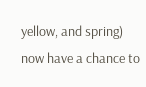yellow, and spring) now have a chance to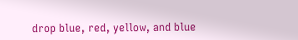drop blue, red, yellow, and blue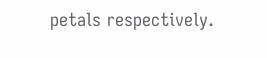petals respectively.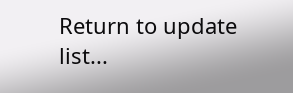Return to update list...